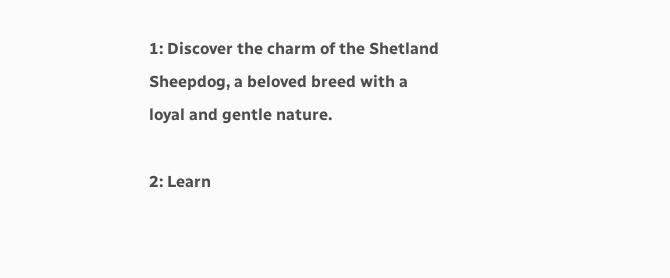1: Discover the charm of the Shetland Sheepdog, a beloved breed with a loyal and gentle nature.

2: Learn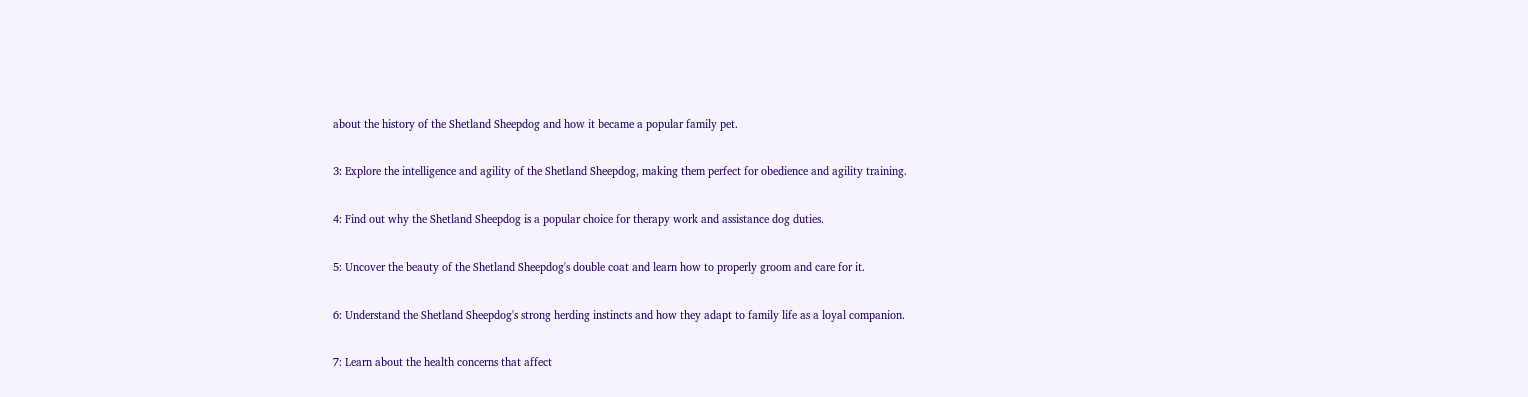about the history of the Shetland Sheepdog and how it became a popular family pet.

3: Explore the intelligence and agility of the Shetland Sheepdog, making them perfect for obedience and agility training.

4: Find out why the Shetland Sheepdog is a popular choice for therapy work and assistance dog duties.

5: Uncover the beauty of the Shetland Sheepdog's double coat and learn how to properly groom and care for it.

6: Understand the Shetland Sheepdog's strong herding instincts and how they adapt to family life as a loyal companion.

7: Learn about the health concerns that affect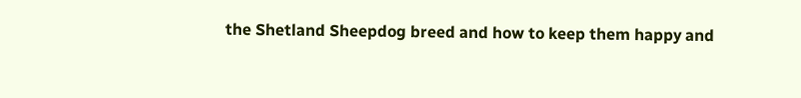the Shetland Sheepdog breed and how to keep them happy and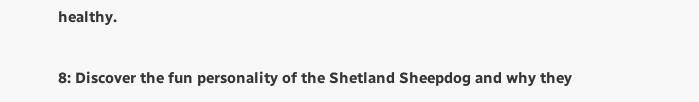healthy.

8: Discover the fun personality of the Shetland Sheepdog and why they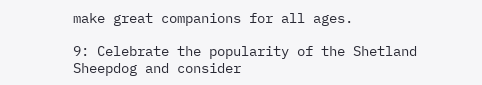make great companions for all ages.

9: Celebrate the popularity of the Shetland Sheepdog and consider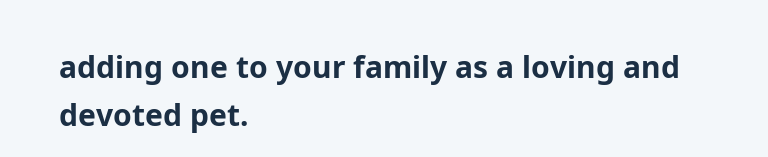adding one to your family as a loving and devoted pet.